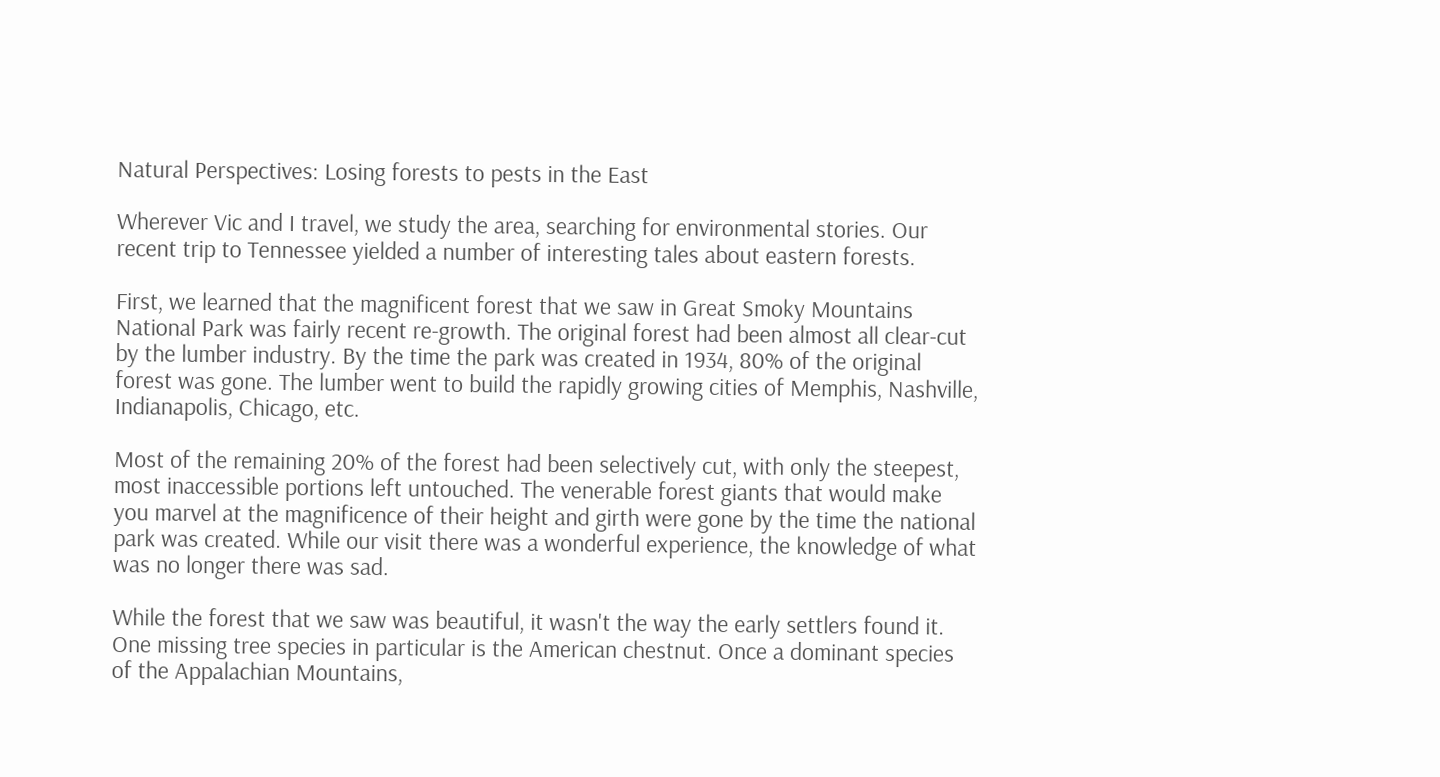Natural Perspectives: Losing forests to pests in the East

Wherever Vic and I travel, we study the area, searching for environmental stories. Our recent trip to Tennessee yielded a number of interesting tales about eastern forests.

First, we learned that the magnificent forest that we saw in Great Smoky Mountains National Park was fairly recent re-growth. The original forest had been almost all clear-cut by the lumber industry. By the time the park was created in 1934, 80% of the original forest was gone. The lumber went to build the rapidly growing cities of Memphis, Nashville, Indianapolis, Chicago, etc.

Most of the remaining 20% of the forest had been selectively cut, with only the steepest, most inaccessible portions left untouched. The venerable forest giants that would make you marvel at the magnificence of their height and girth were gone by the time the national park was created. While our visit there was a wonderful experience, the knowledge of what was no longer there was sad.

While the forest that we saw was beautiful, it wasn't the way the early settlers found it. One missing tree species in particular is the American chestnut. Once a dominant species of the Appalachian Mountains,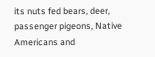its nuts fed bears, deer, passenger pigeons, Native Americans and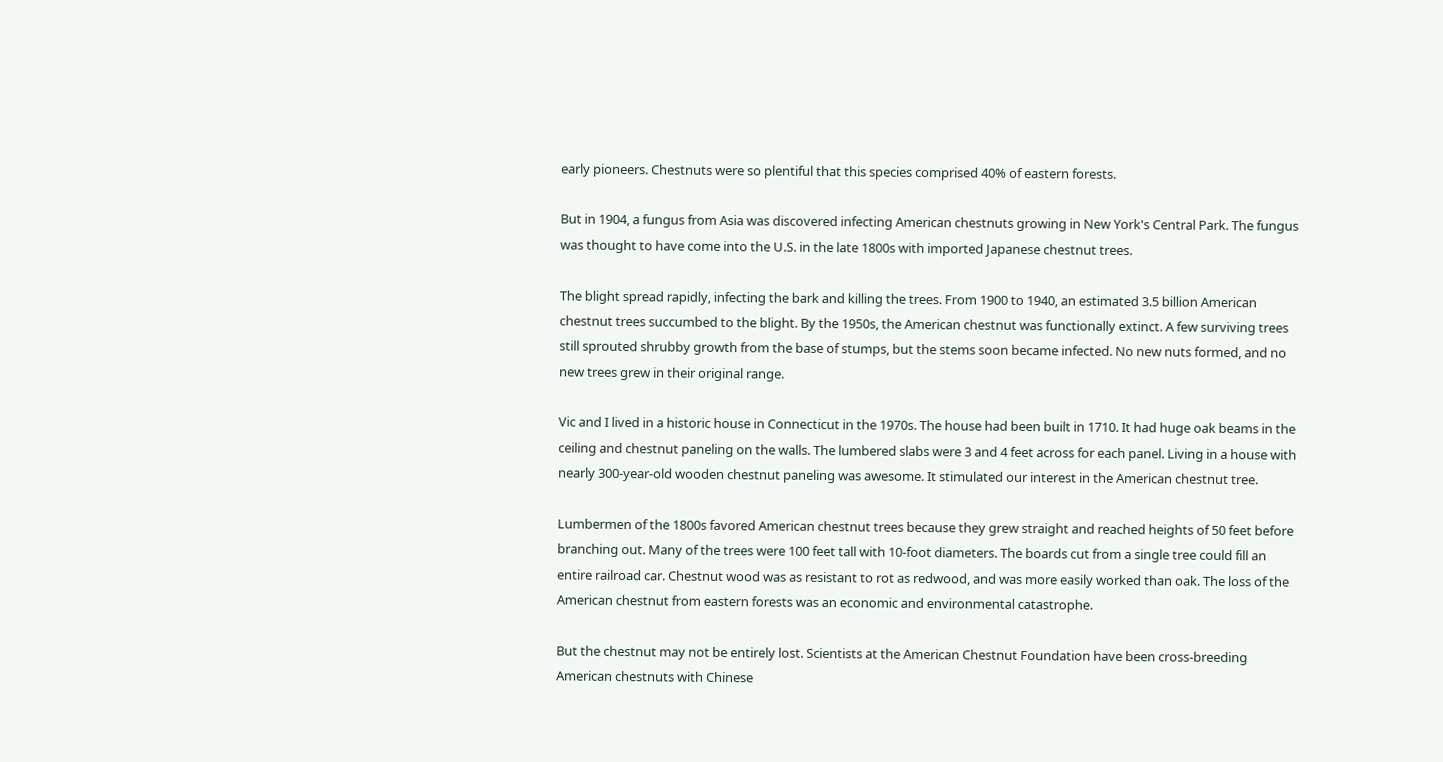early pioneers. Chestnuts were so plentiful that this species comprised 40% of eastern forests.

But in 1904, a fungus from Asia was discovered infecting American chestnuts growing in New York's Central Park. The fungus was thought to have come into the U.S. in the late 1800s with imported Japanese chestnut trees.

The blight spread rapidly, infecting the bark and killing the trees. From 1900 to 1940, an estimated 3.5 billion American chestnut trees succumbed to the blight. By the 1950s, the American chestnut was functionally extinct. A few surviving trees still sprouted shrubby growth from the base of stumps, but the stems soon became infected. No new nuts formed, and no new trees grew in their original range.

Vic and I lived in a historic house in Connecticut in the 1970s. The house had been built in 1710. It had huge oak beams in the ceiling and chestnut paneling on the walls. The lumbered slabs were 3 and 4 feet across for each panel. Living in a house with nearly 300-year-old wooden chestnut paneling was awesome. It stimulated our interest in the American chestnut tree.

Lumbermen of the 1800s favored American chestnut trees because they grew straight and reached heights of 50 feet before branching out. Many of the trees were 100 feet tall with 10-foot diameters. The boards cut from a single tree could fill an entire railroad car. Chestnut wood was as resistant to rot as redwood, and was more easily worked than oak. The loss of the American chestnut from eastern forests was an economic and environmental catastrophe.

But the chestnut may not be entirely lost. Scientists at the American Chestnut Foundation have been cross-breeding American chestnuts with Chinese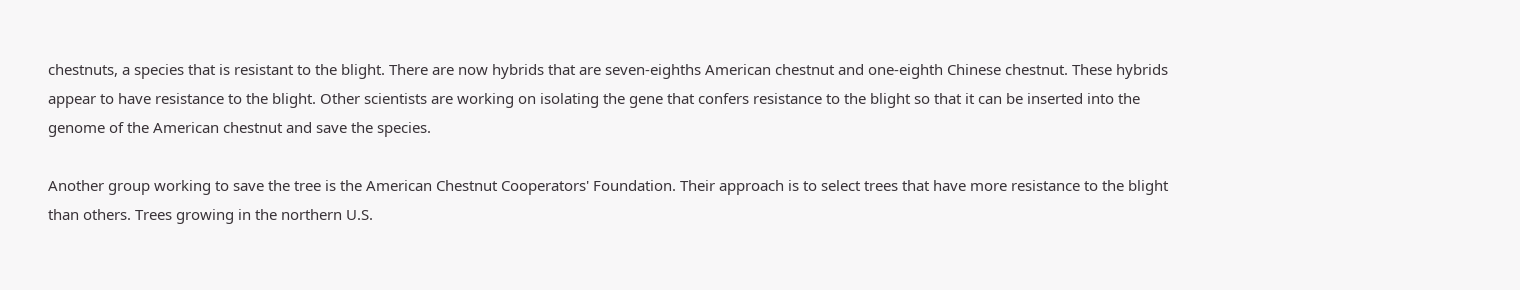chestnuts, a species that is resistant to the blight. There are now hybrids that are seven-eighths American chestnut and one-eighth Chinese chestnut. These hybrids appear to have resistance to the blight. Other scientists are working on isolating the gene that confers resistance to the blight so that it can be inserted into the genome of the American chestnut and save the species.

Another group working to save the tree is the American Chestnut Cooperators' Foundation. Their approach is to select trees that have more resistance to the blight than others. Trees growing in the northern U.S.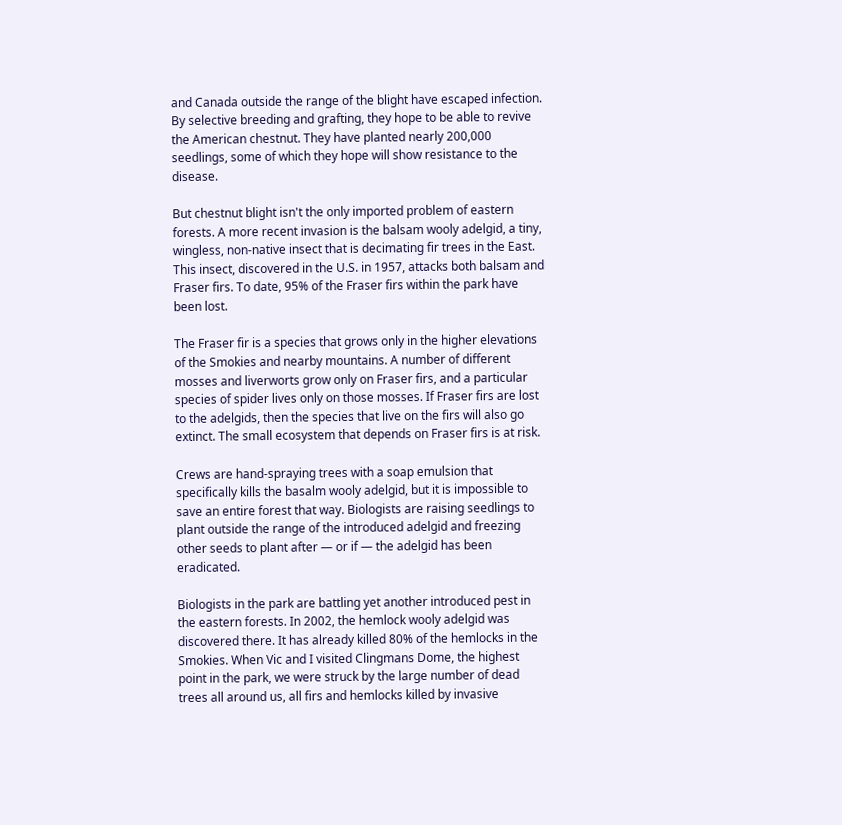and Canada outside the range of the blight have escaped infection. By selective breeding and grafting, they hope to be able to revive the American chestnut. They have planted nearly 200,000 seedlings, some of which they hope will show resistance to the disease.

But chestnut blight isn't the only imported problem of eastern forests. A more recent invasion is the balsam wooly adelgid, a tiny, wingless, non-native insect that is decimating fir trees in the East. This insect, discovered in the U.S. in 1957, attacks both balsam and Fraser firs. To date, 95% of the Fraser firs within the park have been lost.

The Fraser fir is a species that grows only in the higher elevations of the Smokies and nearby mountains. A number of different mosses and liverworts grow only on Fraser firs, and a particular species of spider lives only on those mosses. If Fraser firs are lost to the adelgids, then the species that live on the firs will also go extinct. The small ecosystem that depends on Fraser firs is at risk.

Crews are hand-spraying trees with a soap emulsion that specifically kills the basalm wooly adelgid, but it is impossible to save an entire forest that way. Biologists are raising seedlings to plant outside the range of the introduced adelgid and freezing other seeds to plant after — or if — the adelgid has been eradicated.

Biologists in the park are battling yet another introduced pest in the eastern forests. In 2002, the hemlock wooly adelgid was discovered there. It has already killed 80% of the hemlocks in the Smokies. When Vic and I visited Clingmans Dome, the highest point in the park, we were struck by the large number of dead trees all around us, all firs and hemlocks killed by invasive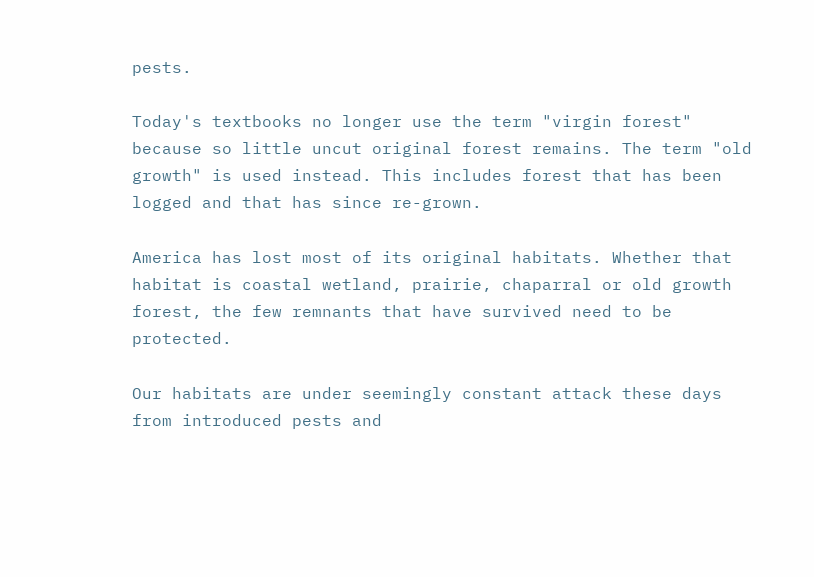pests.

Today's textbooks no longer use the term "virgin forest" because so little uncut original forest remains. The term "old growth" is used instead. This includes forest that has been logged and that has since re-grown.

America has lost most of its original habitats. Whether that habitat is coastal wetland, prairie, chaparral or old growth forest, the few remnants that have survived need to be protected.

Our habitats are under seemingly constant attack these days from introduced pests and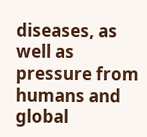diseases, as well as pressure from humans and global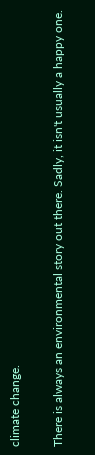climate change.

There is always an environmental story out there. Sadly, it isn't usually a happy one.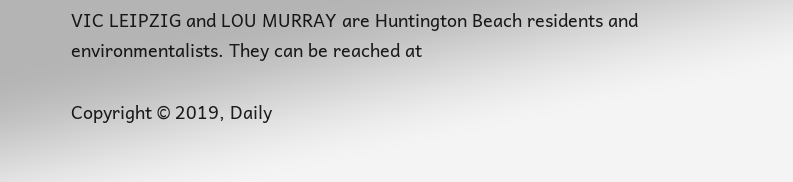VIC LEIPZIG and LOU MURRAY are Huntington Beach residents and environmentalists. They can be reached at

Copyright © 2019, Daily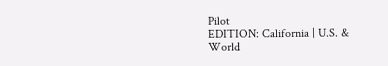Pilot
EDITION: California | U.S. & World